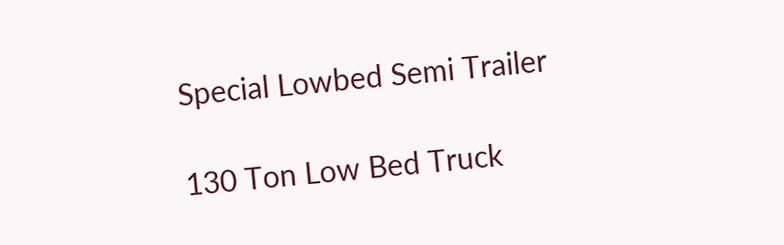Special Lowbed Semi Trailer

130 Ton Low Bed Truck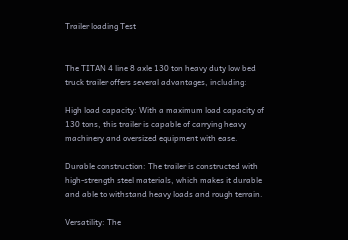Trailer loading Test


The TITAN 4 line 8 axle 130 ton heavy duty low bed truck trailer offers several advantages, including:

High load capacity: With a maximum load capacity of 130 tons, this trailer is capable of carrying heavy machinery and oversized equipment with ease.

Durable construction: The trailer is constructed with high-strength steel materials, which makes it durable and able to withstand heavy loads and rough terrain.

Versatility: The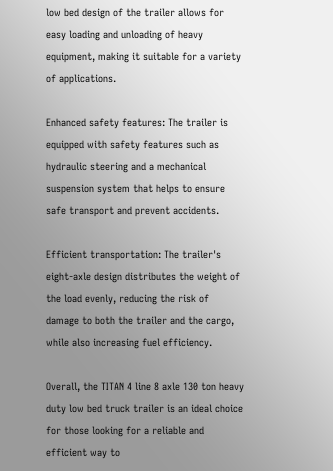low bed design of the trailer allows for easy loading and unloading of heavy equipment, making it suitable for a variety of applications.

Enhanced safety features: The trailer is equipped with safety features such as hydraulic steering and a mechanical suspension system that helps to ensure safe transport and prevent accidents.

Efficient transportation: The trailer's eight-axle design distributes the weight of the load evenly, reducing the risk of damage to both the trailer and the cargo, while also increasing fuel efficiency.

Overall, the TITAN 4 line 8 axle 130 ton heavy duty low bed truck trailer is an ideal choice for those looking for a reliable and efficient way to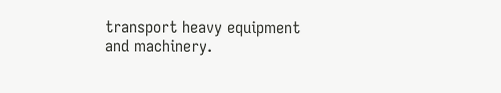transport heavy equipment and machinery.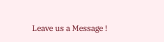Leave us a Message !